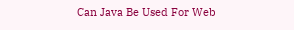Can Java Be Used For Web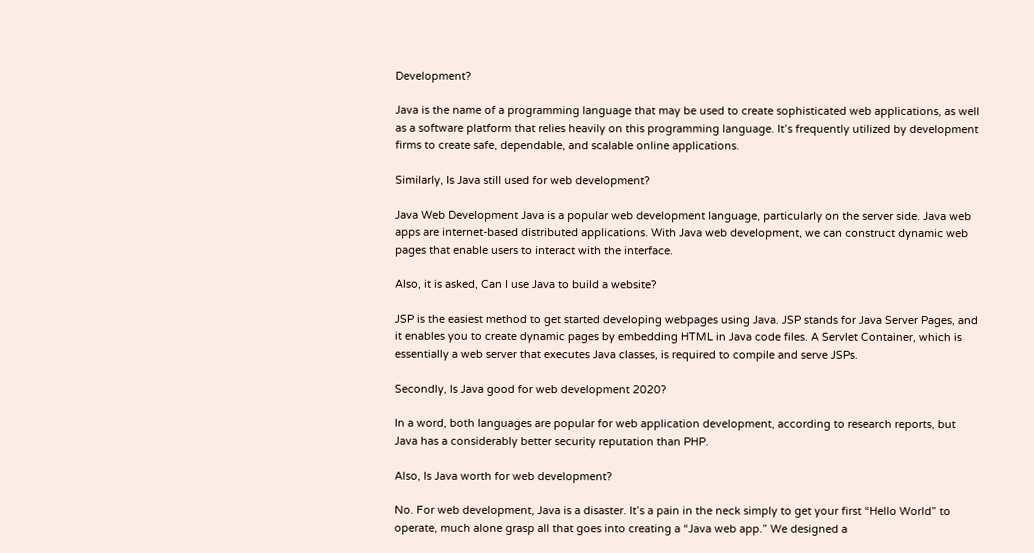Development?

Java is the name of a programming language that may be used to create sophisticated web applications, as well as a software platform that relies heavily on this programming language. It’s frequently utilized by development firms to create safe, dependable, and scalable online applications.

Similarly, Is Java still used for web development?

Java Web Development Java is a popular web development language, particularly on the server side. Java web apps are internet-based distributed applications. With Java web development, we can construct dynamic web pages that enable users to interact with the interface.

Also, it is asked, Can I use Java to build a website?

JSP is the easiest method to get started developing webpages using Java. JSP stands for Java Server Pages, and it enables you to create dynamic pages by embedding HTML in Java code files. A Servlet Container, which is essentially a web server that executes Java classes, is required to compile and serve JSPs.

Secondly, Is Java good for web development 2020?

In a word, both languages are popular for web application development, according to research reports, but Java has a considerably better security reputation than PHP.

Also, Is Java worth for web development?

No. For web development, Java is a disaster. It’s a pain in the neck simply to get your first “Hello World” to operate, much alone grasp all that goes into creating a “Java web app.” We designed a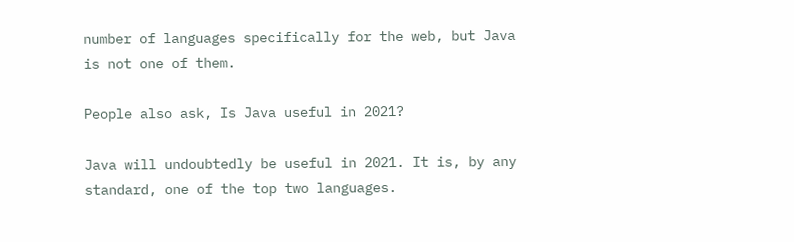number of languages specifically for the web, but Java is not one of them.

People also ask, Is Java useful in 2021?

Java will undoubtedly be useful in 2021. It is, by any standard, one of the top two languages.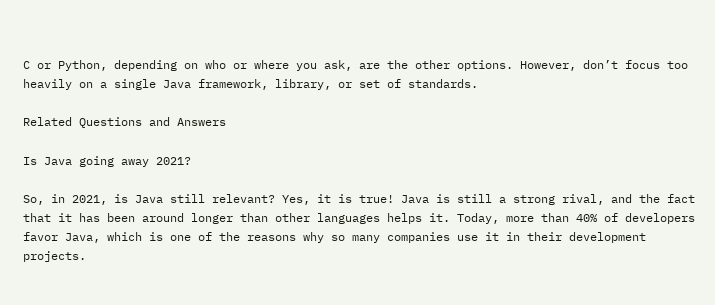C or Python, depending on who or where you ask, are the other options. However, don’t focus too heavily on a single Java framework, library, or set of standards.

Related Questions and Answers

Is Java going away 2021?

So, in 2021, is Java still relevant? Yes, it is true! Java is still a strong rival, and the fact that it has been around longer than other languages helps it. Today, more than 40% of developers favor Java, which is one of the reasons why so many companies use it in their development projects.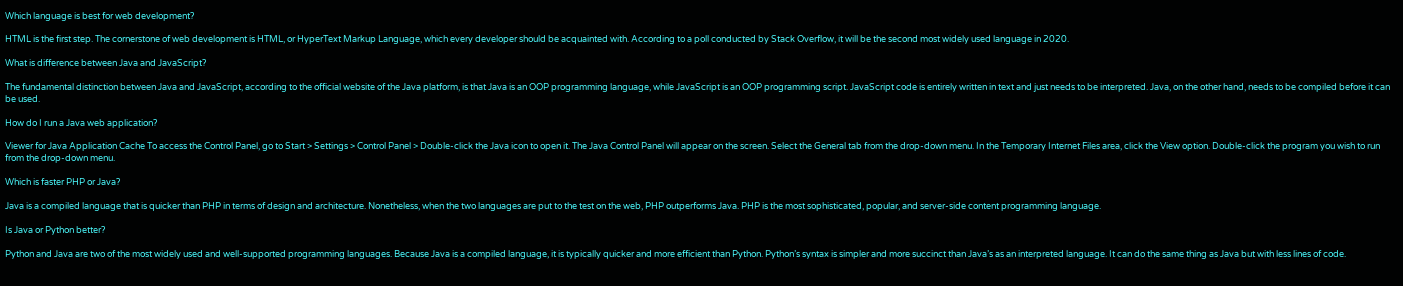Which language is best for web development?

HTML is the first step. The cornerstone of web development is HTML, or HyperText Markup Language, which every developer should be acquainted with. According to a poll conducted by Stack Overflow, it will be the second most widely used language in 2020.

What is difference between Java and JavaScript?

The fundamental distinction between Java and JavaScript, according to the official website of the Java platform, is that Java is an OOP programming language, while JavaScript is an OOP programming script. JavaScript code is entirely written in text and just needs to be interpreted. Java, on the other hand, needs to be compiled before it can be used.

How do I run a Java web application?

Viewer for Java Application Cache To access the Control Panel, go to Start > Settings > Control Panel > Double-click the Java icon to open it. The Java Control Panel will appear on the screen. Select the General tab from the drop-down menu. In the Temporary Internet Files area, click the View option. Double-click the program you wish to run from the drop-down menu.

Which is faster PHP or Java?

Java is a compiled language that is quicker than PHP in terms of design and architecture. Nonetheless, when the two languages are put to the test on the web, PHP outperforms Java. PHP is the most sophisticated, popular, and server-side content programming language.

Is Java or Python better?

Python and Java are two of the most widely used and well-supported programming languages. Because Java is a compiled language, it is typically quicker and more efficient than Python. Python’s syntax is simpler and more succinct than Java’s as an interpreted language. It can do the same thing as Java but with less lines of code.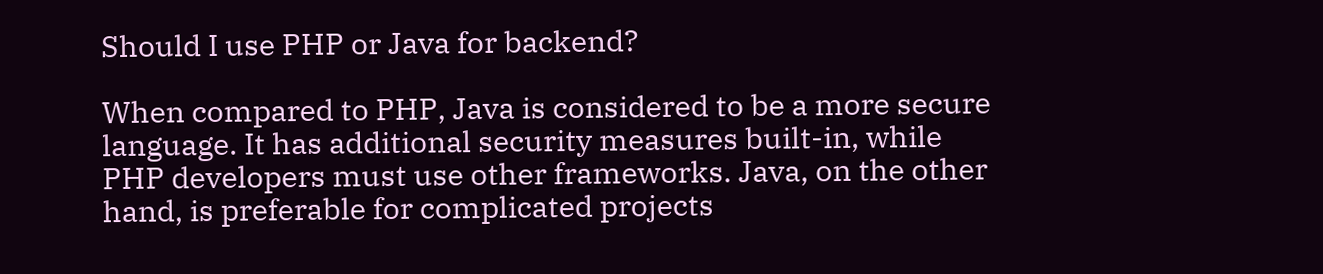Should I use PHP or Java for backend?

When compared to PHP, Java is considered to be a more secure language. It has additional security measures built-in, while PHP developers must use other frameworks. Java, on the other hand, is preferable for complicated projects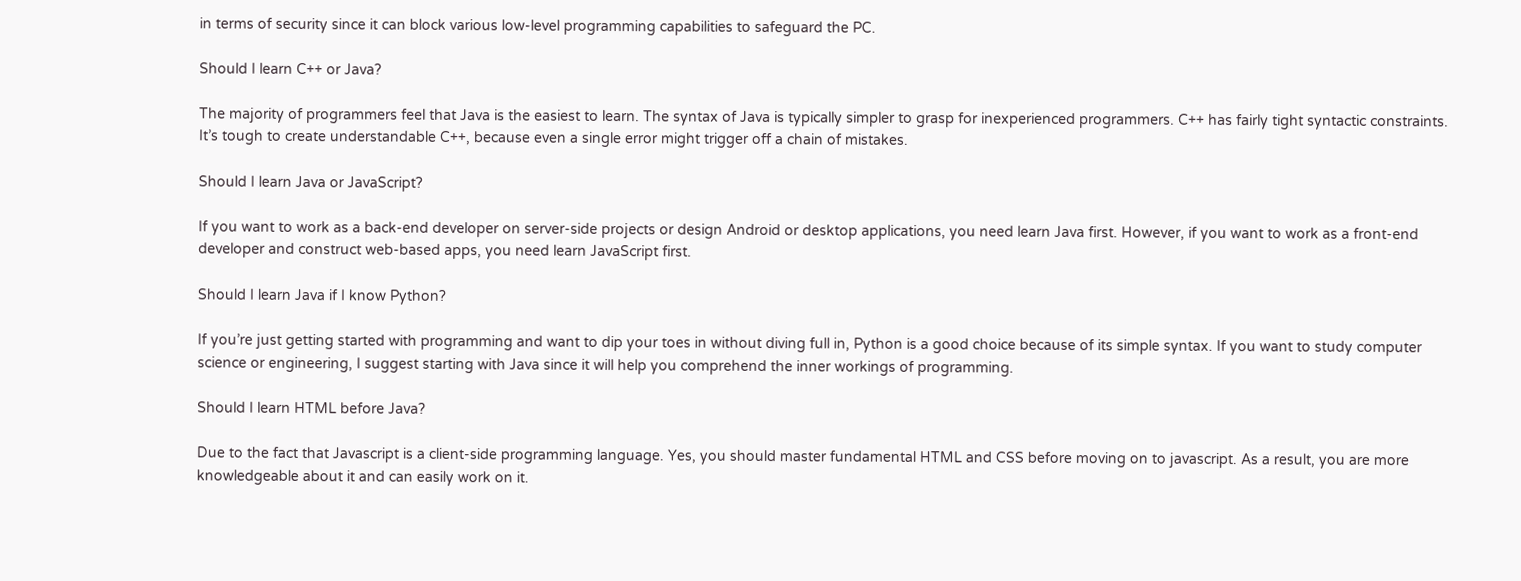in terms of security since it can block various low-level programming capabilities to safeguard the PC.

Should I learn C++ or Java?

The majority of programmers feel that Java is the easiest to learn. The syntax of Java is typically simpler to grasp for inexperienced programmers. C++ has fairly tight syntactic constraints. It’s tough to create understandable C++, because even a single error might trigger off a chain of mistakes.

Should I learn Java or JavaScript?

If you want to work as a back-end developer on server-side projects or design Android or desktop applications, you need learn Java first. However, if you want to work as a front-end developer and construct web-based apps, you need learn JavaScript first.

Should I learn Java if I know Python?

If you’re just getting started with programming and want to dip your toes in without diving full in, Python is a good choice because of its simple syntax. If you want to study computer science or engineering, I suggest starting with Java since it will help you comprehend the inner workings of programming.

Should I learn HTML before Java?

Due to the fact that Javascript is a client-side programming language. Yes, you should master fundamental HTML and CSS before moving on to javascript. As a result, you are more knowledgeable about it and can easily work on it.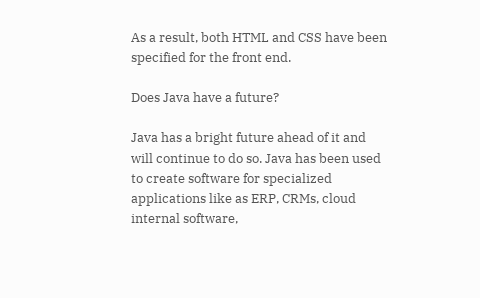As a result, both HTML and CSS have been specified for the front end.

Does Java have a future?

Java has a bright future ahead of it and will continue to do so. Java has been used to create software for specialized applications like as ERP, CRMs, cloud internal software,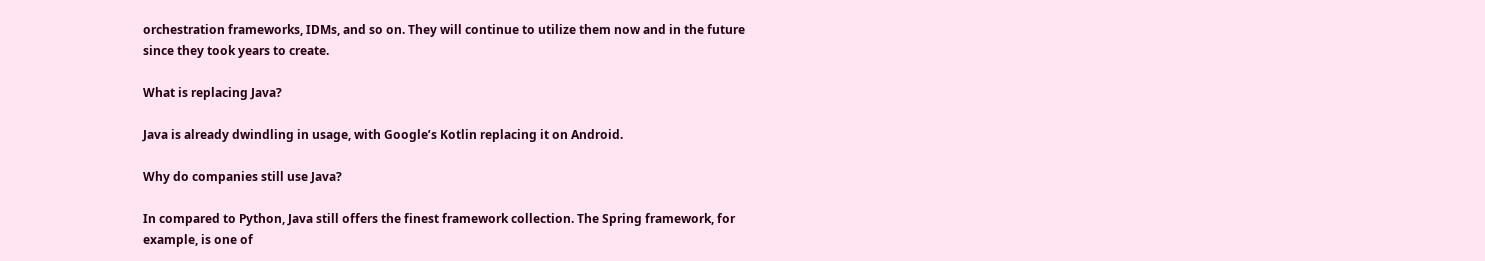orchestration frameworks, IDMs, and so on. They will continue to utilize them now and in the future since they took years to create.

What is replacing Java?

Java is already dwindling in usage, with Google’s Kotlin replacing it on Android.

Why do companies still use Java?

In compared to Python, Java still offers the finest framework collection. The Spring framework, for example, is one of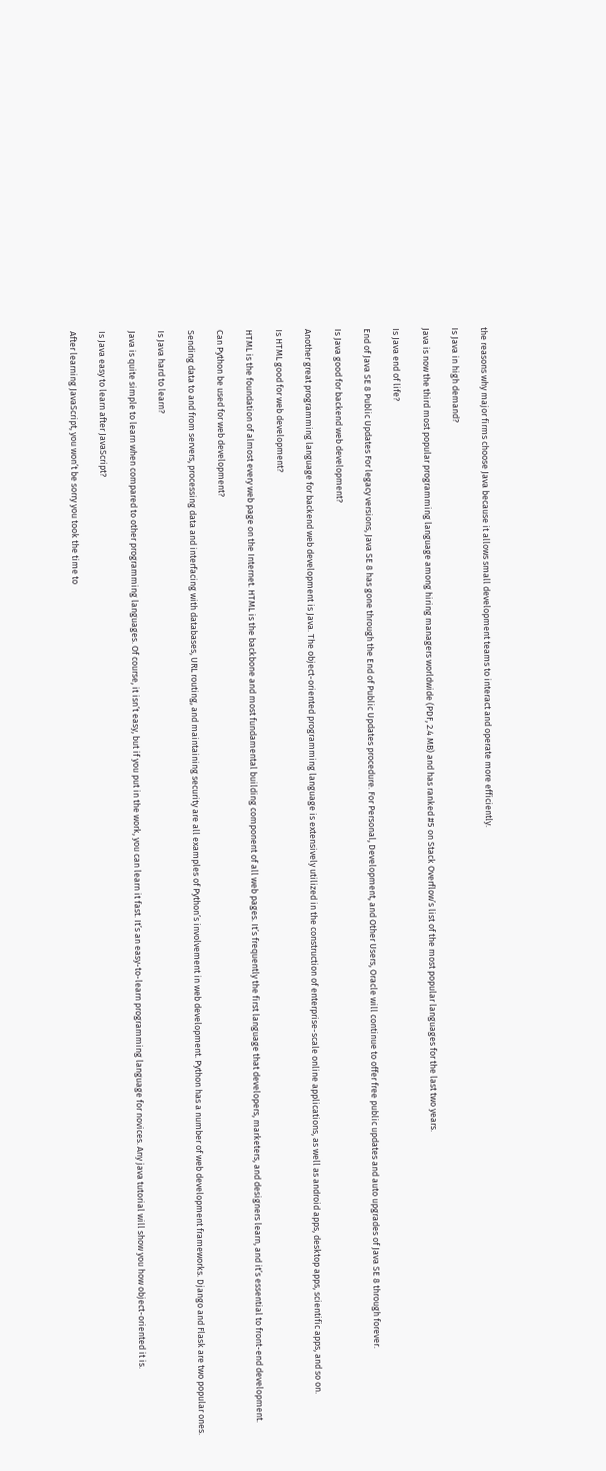the reasons why major firms choose Java because it allows small development teams to interact and operate more efficiently.

Is Java in high demand?

Java is now the third most popular programming language among hiring managers worldwide (PDF, 2.4 MB) and has ranked #5 on Stack Overflow’s list of the most popular languages for the last two years.

Is Java end of life?

End of Java SE 8 Public Updates For legacy versions, Java SE 8 has gone through the End of Public Updates procedure. For Personal, Development, and Other Users, Oracle will continue to offer free public updates and auto upgrades of Java SE 8 through forever.

Is Java good for backend web development?

Another great programming language for backend web development is Java. The object-oriented programming language is extensively utilized in the construction of enterprise-scale online applications, as well as android apps, desktop apps, scientific apps, and so on.

Is HTML good for web development?

HTML is the foundation of almost every web page on the Internet. HTML is the backbone and most fundamental building component of all web pages. It’s frequently the first language that developers, marketers, and designers learn, and it’s essential to front-end development.

Can Python be used for web development?

Sending data to and from servers, processing data and interfacing with databases, URL routing, and maintaining security are all examples of Python’s involvement in web development. Python has a number of web development frameworks. Django and Flask are two popular ones.

Is Java hard to learn?

Java is quite simple to learn when compared to other programming languages. Of course, it isn’t easy, but if you put in the work, you can learn it fast. It’s an easy-to-learn programming language for novices. Any java tutorial will show you how object-oriented it is.

Is Java easy to learn after JavaScript?

After learning JavaScript, you won’t be sorry you took the time to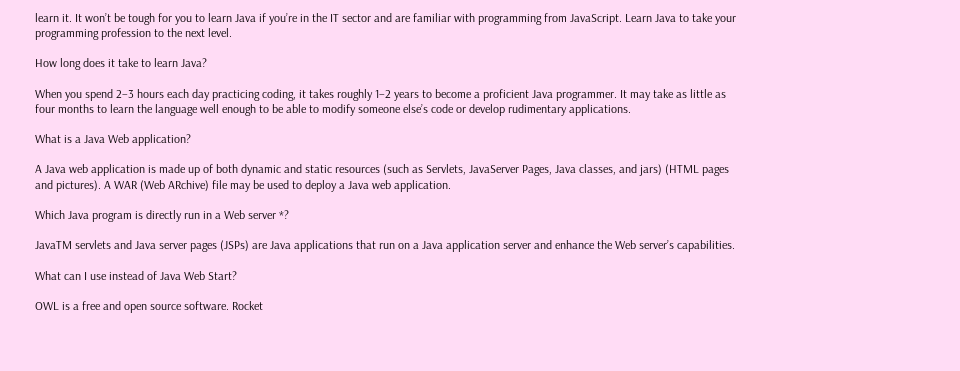learn it. It won’t be tough for you to learn Java if you’re in the IT sector and are familiar with programming from JavaScript. Learn Java to take your programming profession to the next level.

How long does it take to learn Java?

When you spend 2–3 hours each day practicing coding, it takes roughly 1–2 years to become a proficient Java programmer. It may take as little as four months to learn the language well enough to be able to modify someone else’s code or develop rudimentary applications.

What is a Java Web application?

A Java web application is made up of both dynamic and static resources (such as Servlets, JavaServer Pages, Java classes, and jars) (HTML pages and pictures). A WAR (Web ARchive) file may be used to deploy a Java web application.

Which Java program is directly run in a Web server *?

JavaTM servlets and Java server pages (JSPs) are Java applications that run on a Java application server and enhance the Web server’s capabilities.

What can I use instead of Java Web Start?

OWL is a free and open source software. Rocket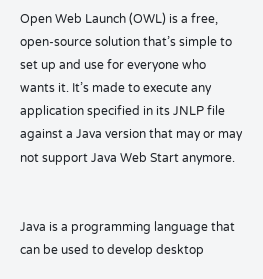Open Web Launch (OWL) is a free, open-source solution that’s simple to set up and use for everyone who wants it. It’s made to execute any application specified in its JNLP file against a Java version that may or may not support Java Web Start anymore.


Java is a programming language that can be used to develop desktop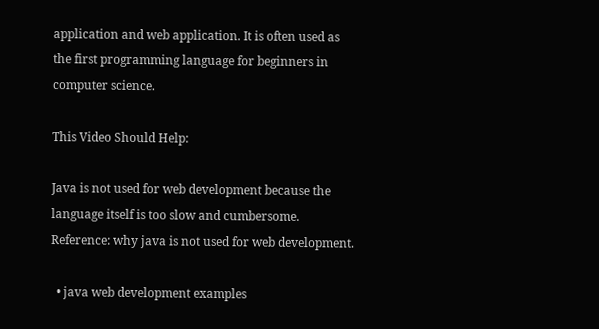application and web application. It is often used as the first programming language for beginners in computer science.

This Video Should Help:

Java is not used for web development because the language itself is too slow and cumbersome. Reference: why java is not used for web development.

  • java web development examples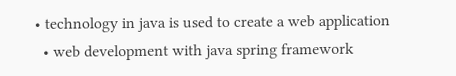• technology in java is used to create a web application
  • web development with java spring framework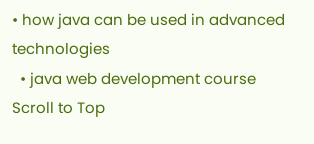• how java can be used in advanced technologies
  • java web development course
Scroll to Top